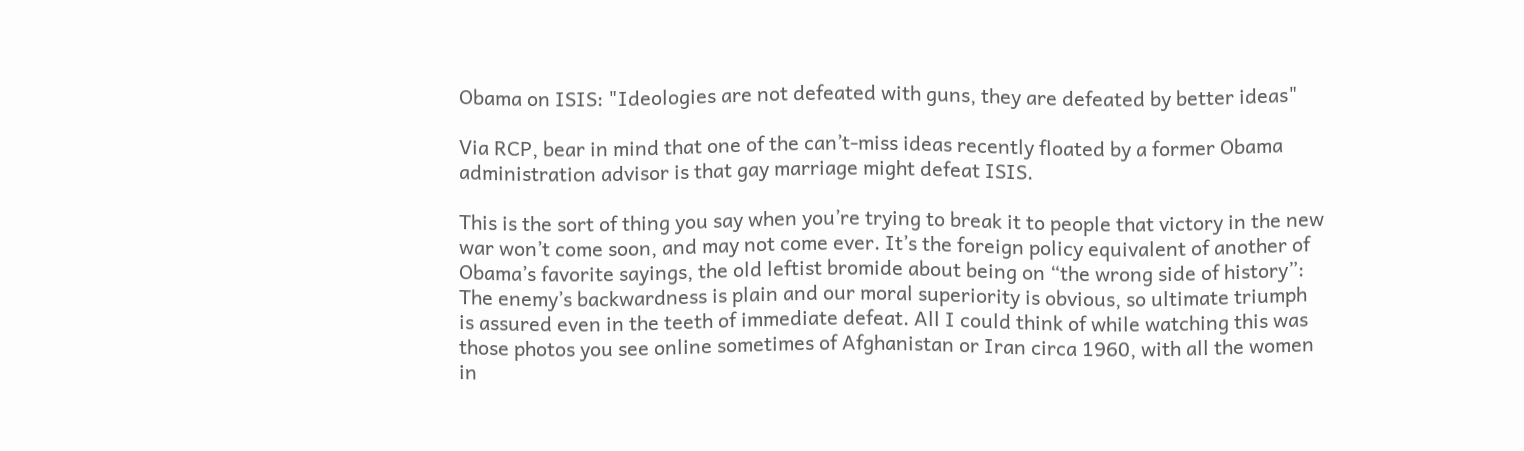Obama on ISIS: "Ideologies are not defeated with guns, they are defeated by better ideas"

Via RCP, bear in mind that one of the can’t-miss ideas recently floated by a former Obama administration advisor is that gay marriage might defeat ISIS.

This is the sort of thing you say when you’re trying to break it to people that victory in the new war won’t come soon, and may not come ever. It’s the foreign policy equivalent of another of Obama’s favorite sayings, the old leftist bromide about being on “the wrong side of history”: The enemy’s backwardness is plain and our moral superiority is obvious, so ultimate triumph is assured even in the teeth of immediate defeat. All I could think of while watching this was those photos you see online sometimes of Afghanistan or Iran circa 1960, with all the women in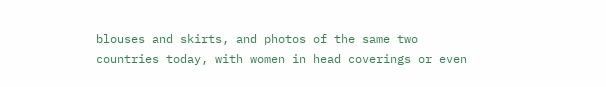blouses and skirts, and photos of the same two countries today, with women in head coverings or even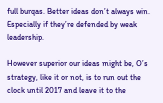full burqas. Better ideas don’t always win. Especially if they’re defended by weak leadership.

However superior our ideas might be, O’s strategy, like it or not, is to run out the clock until 2017 and leave it to the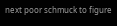next poor schmuck to figure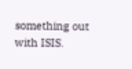something out with ISIS.